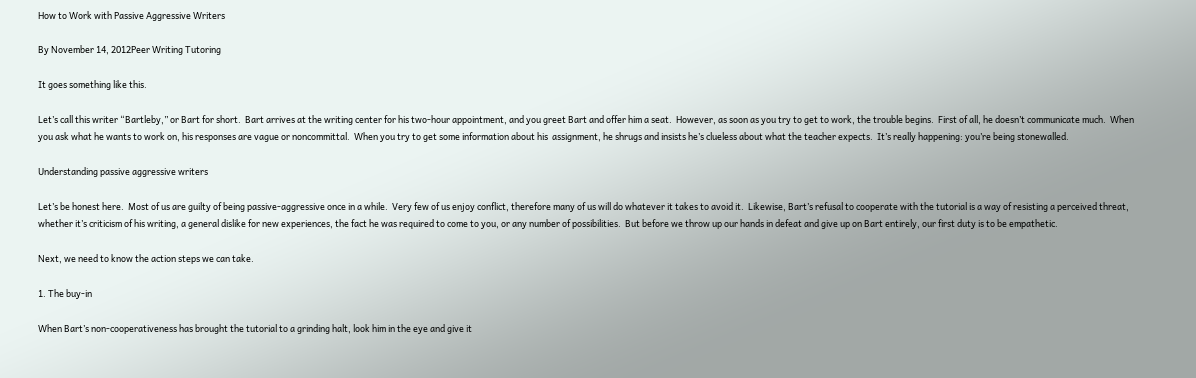How to Work with Passive Aggressive Writers

By November 14, 2012Peer Writing Tutoring

It goes something like this.

Let’s call this writer “Bartleby,” or Bart for short.  Bart arrives at the writing center for his two-hour appointment, and you greet Bart and offer him a seat.  However, as soon as you try to get to work, the trouble begins.  First of all, he doesn’t communicate much.  When you ask what he wants to work on, his responses are vague or noncommittal.  When you try to get some information about his  assignment, he shrugs and insists he’s clueless about what the teacher expects.  It’s really happening: you’re being stonewalled.

Understanding passive aggressive writers

Let’s be honest here.  Most of us are guilty of being passive-aggressive once in a while.  Very few of us enjoy conflict, therefore many of us will do whatever it takes to avoid it.  Likewise, Bart’s refusal to cooperate with the tutorial is a way of resisting a perceived threat, whether it’s criticism of his writing, a general dislike for new experiences, the fact he was required to come to you, or any number of possibilities.  But before we throw up our hands in defeat and give up on Bart entirely, our first duty is to be empathetic.

Next, we need to know the action steps we can take.

1. The buy-in

When Bart’s non-cooperativeness has brought the tutorial to a grinding halt, look him in the eye and give it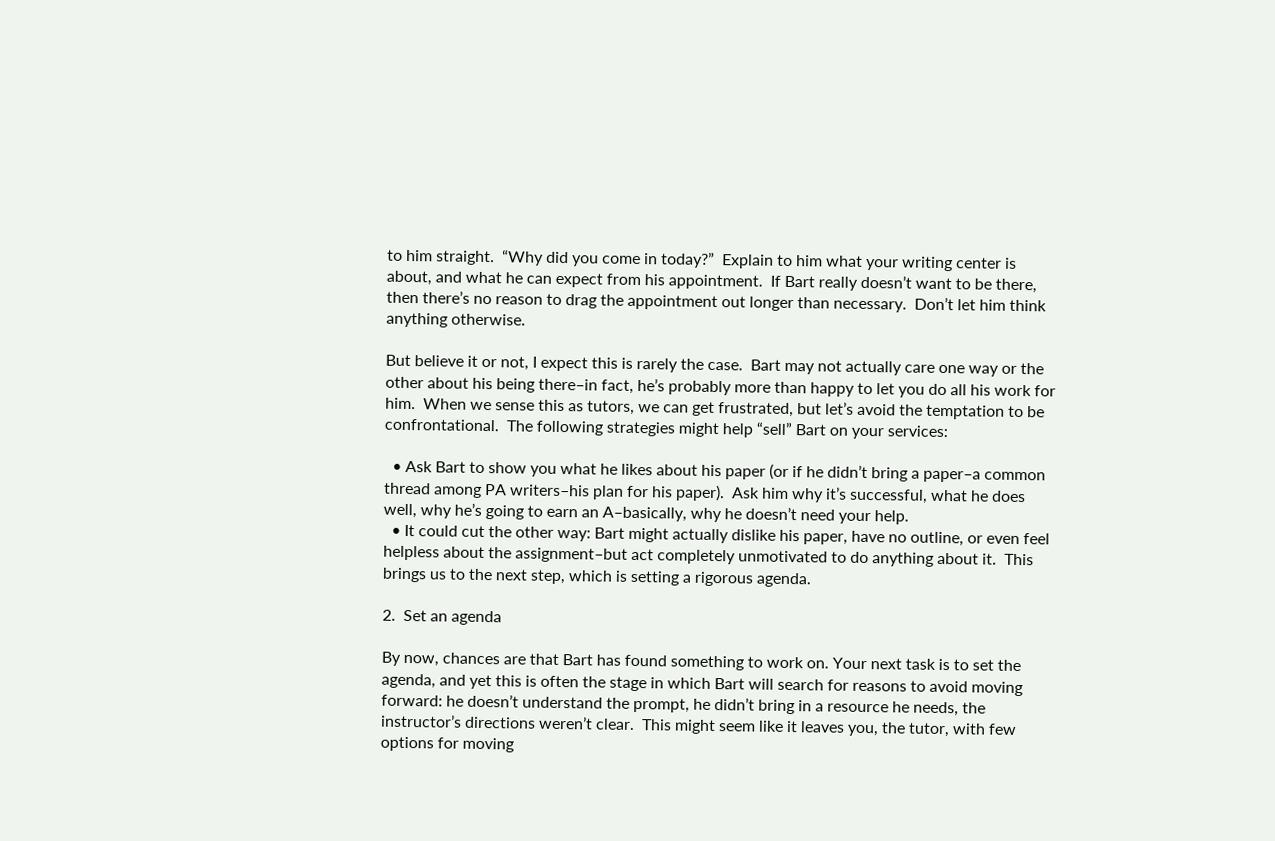to him straight.  “Why did you come in today?”  Explain to him what your writing center is about, and what he can expect from his appointment.  If Bart really doesn’t want to be there, then there’s no reason to drag the appointment out longer than necessary.  Don’t let him think anything otherwise.

But believe it or not, I expect this is rarely the case.  Bart may not actually care one way or the other about his being there–in fact, he’s probably more than happy to let you do all his work for him.  When we sense this as tutors, we can get frustrated, but let’s avoid the temptation to be confrontational.  The following strategies might help “sell” Bart on your services:

  • Ask Bart to show you what he likes about his paper (or if he didn’t bring a paper–a common thread among PA writers–his plan for his paper).  Ask him why it’s successful, what he does well, why he’s going to earn an A–basically, why he doesn’t need your help.
  • It could cut the other way: Bart might actually dislike his paper, have no outline, or even feel helpless about the assignment–but act completely unmotivated to do anything about it.  This brings us to the next step, which is setting a rigorous agenda.

2.  Set an agenda

By now, chances are that Bart has found something to work on. Your next task is to set the agenda, and yet this is often the stage in which Bart will search for reasons to avoid moving forward: he doesn’t understand the prompt, he didn’t bring in a resource he needs, the instructor’s directions weren’t clear.  This might seem like it leaves you, the tutor, with few options for moving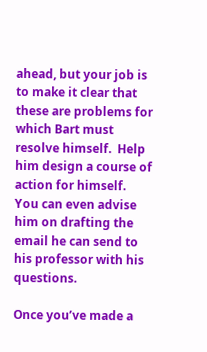ahead, but your job is to make it clear that these are problems for which Bart must resolve himself.  Help him design a course of action for himself.  You can even advise him on drafting the email he can send to his professor with his questions.

Once you’ve made a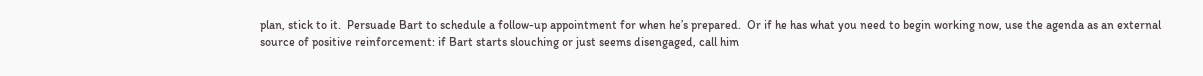plan, stick to it.  Persuade Bart to schedule a follow-up appointment for when he’s prepared.  Or if he has what you need to begin working now, use the agenda as an external source of positive reinforcement: if Bart starts slouching or just seems disengaged, call him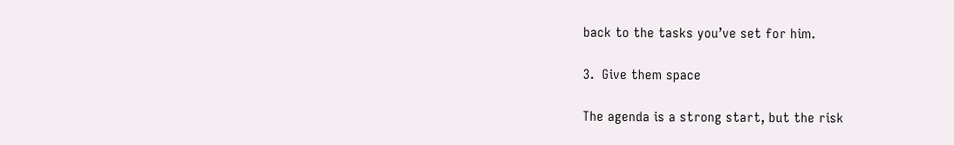back to the tasks you’ve set for him.

3.  Give them space

The agenda is a strong start, but the risk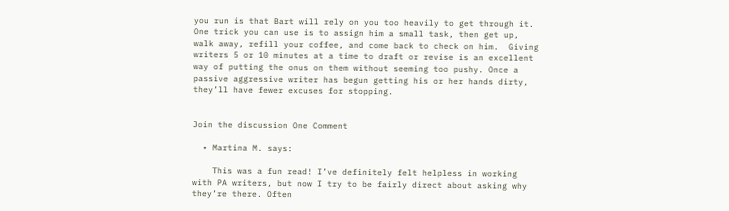you run is that Bart will rely on you too heavily to get through it.  One trick you can use is to assign him a small task, then get up, walk away, refill your coffee, and come back to check on him.  Giving writers 5 or 10 minutes at a time to draft or revise is an excellent way of putting the onus on them without seeming too pushy. Once a passive aggressive writer has begun getting his or her hands dirty, they’ll have fewer excuses for stopping.


Join the discussion One Comment

  • Martina M. says:

    This was a fun read! I’ve definitely felt helpless in working with PA writers, but now I try to be fairly direct about asking why they’re there. Often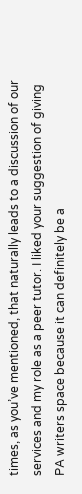times, as you’ve mentioned, that naturally leads to a discussion of our services and my role as a peer tutor. I liked your suggestion of giving PA writers space because it can definitely be a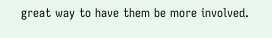great way to have them be more involved.